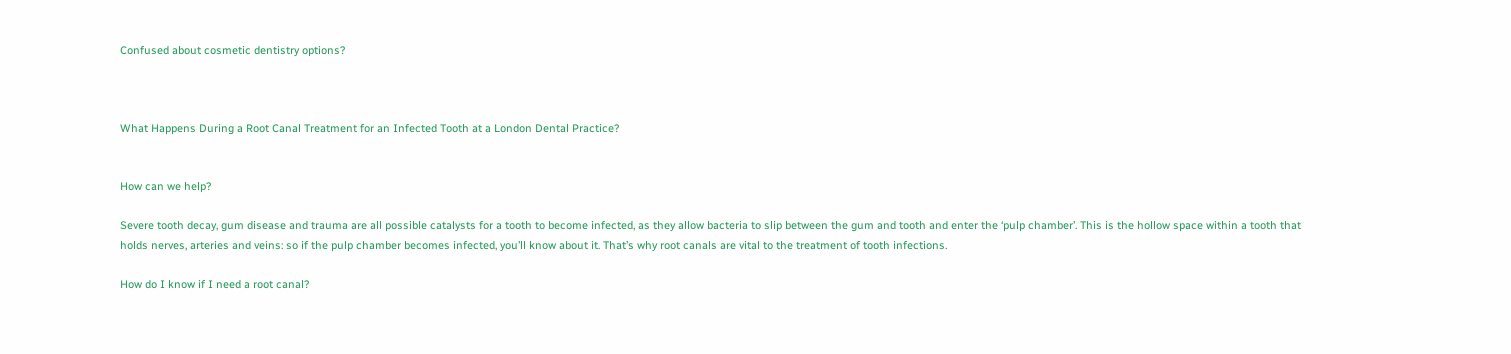Confused about cosmetic dentistry options?



What Happens During a Root Canal Treatment for an Infected Tooth at a London Dental Practice?


How can we help?

Severe tooth decay, gum disease and trauma are all possible catalysts for a tooth to become infected, as they allow bacteria to slip between the gum and tooth and enter the ‘pulp chamber’. This is the hollow space within a tooth that holds nerves, arteries and veins: so if the pulp chamber becomes infected, you’ll know about it. That’s why root canals are vital to the treatment of tooth infections.

How do I know if I need a root canal?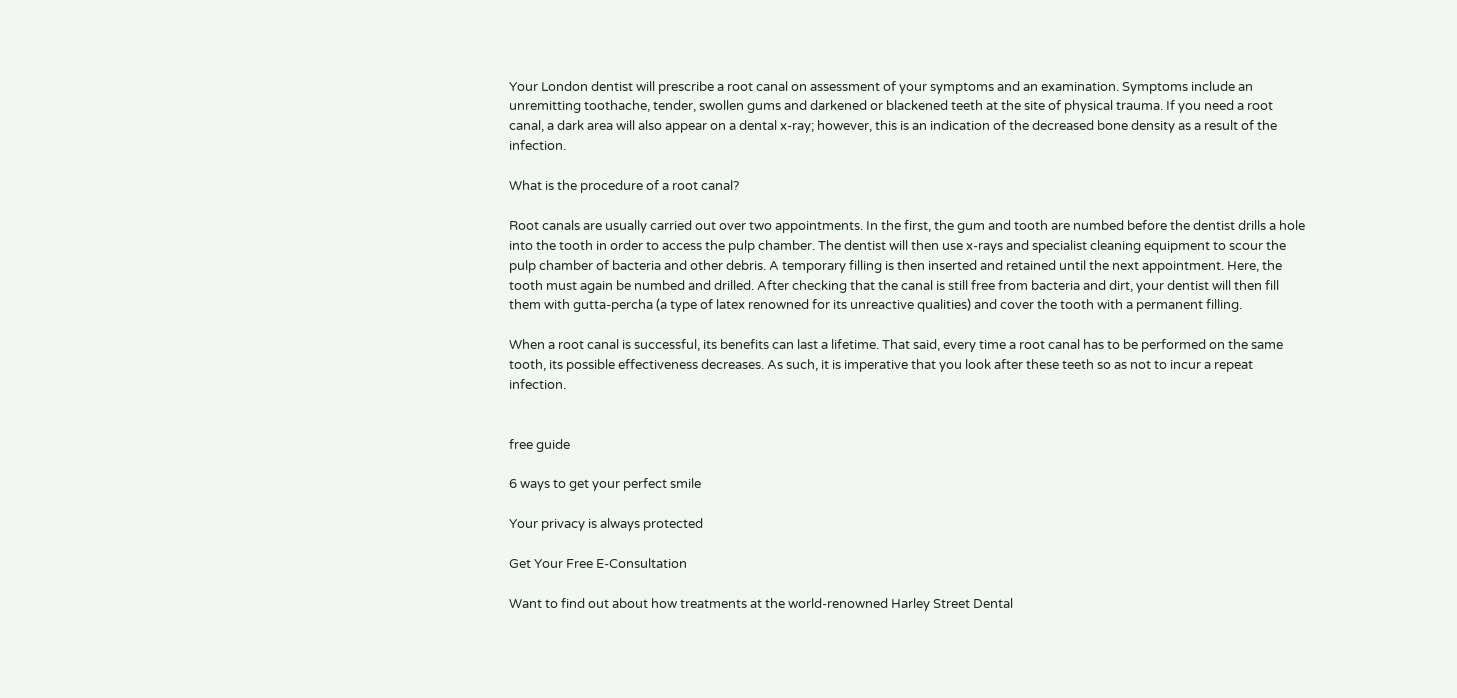Your London dentist will prescribe a root canal on assessment of your symptoms and an examination. Symptoms include an unremitting toothache, tender, swollen gums and darkened or blackened teeth at the site of physical trauma. If you need a root canal, a dark area will also appear on a dental x-ray; however, this is an indication of the decreased bone density as a result of the infection.

What is the procedure of a root canal?

Root canals are usually carried out over two appointments. In the first, the gum and tooth are numbed before the dentist drills a hole into the tooth in order to access the pulp chamber. The dentist will then use x-rays and specialist cleaning equipment to scour the pulp chamber of bacteria and other debris. A temporary filling is then inserted and retained until the next appointment. Here, the tooth must again be numbed and drilled. After checking that the canal is still free from bacteria and dirt, your dentist will then fill them with gutta-percha (a type of latex renowned for its unreactive qualities) and cover the tooth with a permanent filling.

When a root canal is successful, its benefits can last a lifetime. That said, every time a root canal has to be performed on the same tooth, its possible effectiveness decreases. As such, it is imperative that you look after these teeth so as not to incur a repeat infection.


free guide

6 ways to get your perfect smile

Your privacy is always protected

Get Your Free E-Consultation

Want to find out about how treatments at the world-renowned Harley Street Dental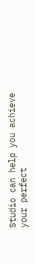Studio can help you achieve your perfect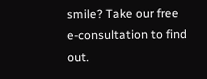smile? Take our free e-consultation to find out.